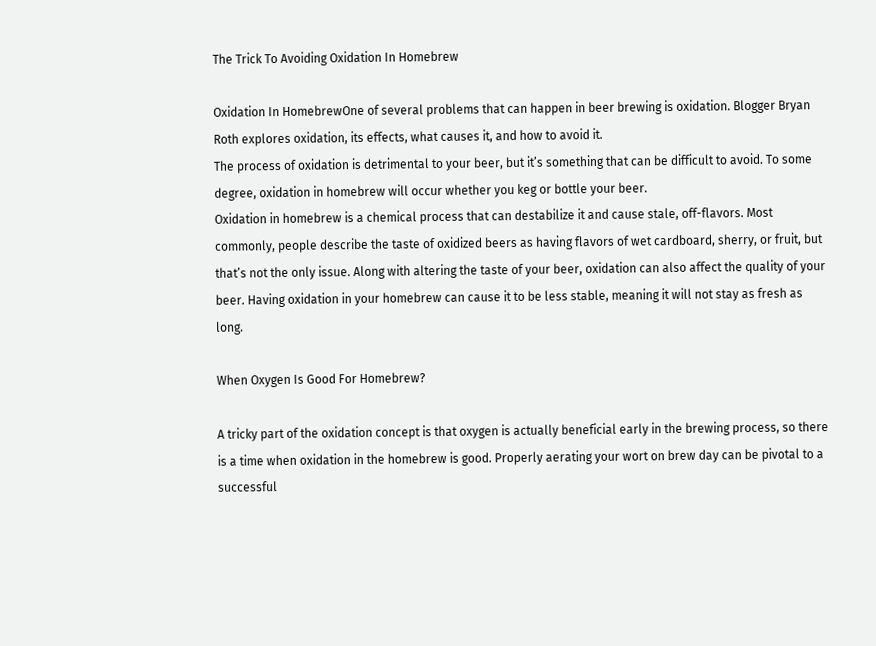The Trick To Avoiding Oxidation In Homebrew

Oxidation In HomebrewOne of several problems that can happen in beer brewing is oxidation. Blogger Bryan Roth explores oxidation, its effects, what causes it, and how to avoid it.
The process of oxidation is detrimental to your beer, but it’s something that can be difficult to avoid. To some degree, oxidation in homebrew will occur whether you keg or bottle your beer.
Oxidation in homebrew is a chemical process that can destabilize it and cause stale, off-flavors. Most commonly, people describe the taste of oxidized beers as having flavors of wet cardboard, sherry, or fruit, but that’s not the only issue. Along with altering the taste of your beer, oxidation can also affect the quality of your beer. Having oxidation in your homebrew can cause it to be less stable, meaning it will not stay as fresh as long.

When Oxygen Is Good For Homebrew?

A tricky part of the oxidation concept is that oxygen is actually beneficial early in the brewing process, so there is a time when oxidation in the homebrew is good. Properly aerating your wort on brew day can be pivotal to a successful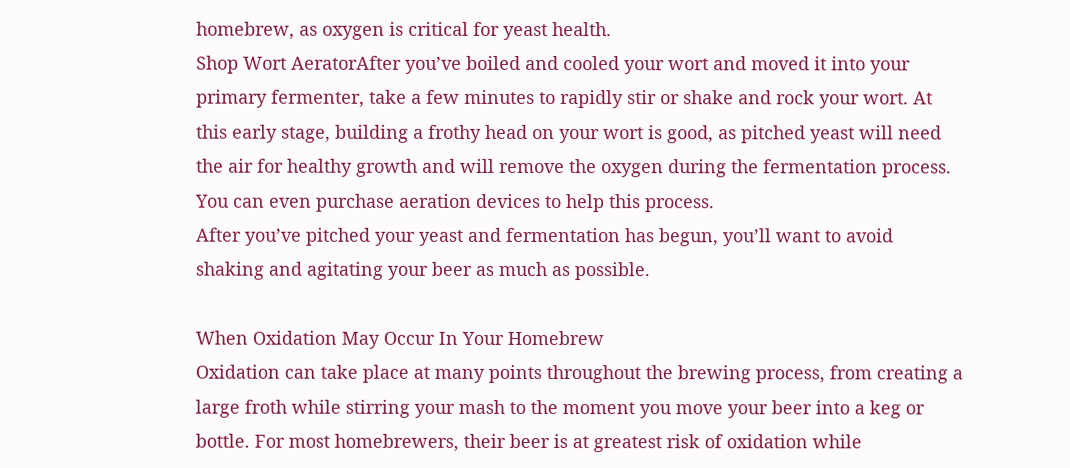homebrew, as oxygen is critical for yeast health.
Shop Wort AeratorAfter you’ve boiled and cooled your wort and moved it into your primary fermenter, take a few minutes to rapidly stir or shake and rock your wort. At this early stage, building a frothy head on your wort is good, as pitched yeast will need the air for healthy growth and will remove the oxygen during the fermentation process. You can even purchase aeration devices to help this process.
After you’ve pitched your yeast and fermentation has begun, you’ll want to avoid shaking and agitating your beer as much as possible.

When Oxidation May Occur In Your Homebrew
Oxidation can take place at many points throughout the brewing process, from creating a large froth while stirring your mash to the moment you move your beer into a keg or bottle. For most homebrewers, their beer is at greatest risk of oxidation while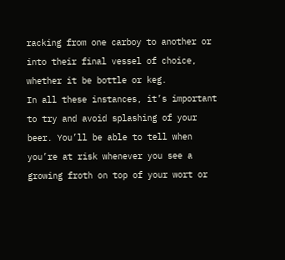racking from one carboy to another or into their final vessel of choice, whether it be bottle or keg.
In all these instances, it’s important to try and avoid splashing of your beer. You’ll be able to tell when you’re at risk whenever you see a growing froth on top of your wort or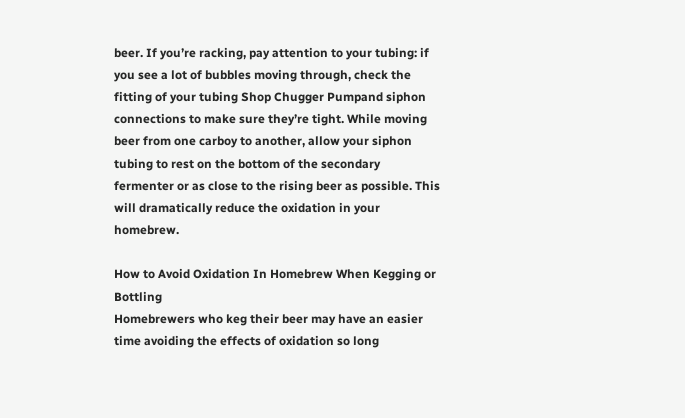beer. If you’re racking, pay attention to your tubing: if you see a lot of bubbles moving through, check the fitting of your tubing Shop Chugger Pumpand siphon connections to make sure they’re tight. While moving beer from one carboy to another, allow your siphon tubing to rest on the bottom of the secondary fermenter or as close to the rising beer as possible. This will dramatically reduce the oxidation in your homebrew.

How to Avoid Oxidation In Homebrew When Kegging or Bottling
Homebrewers who keg their beer may have an easier time avoiding the effects of oxidation so long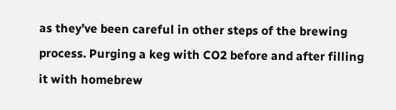as they’ve been careful in other steps of the brewing process. Purging a keg with CO2 before and after filling it with homebrew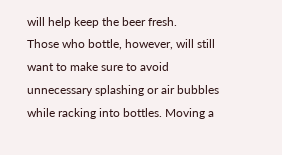will help keep the beer fresh.
Those who bottle, however, will still want to make sure to avoid unnecessary splashing or air bubbles while racking into bottles. Moving a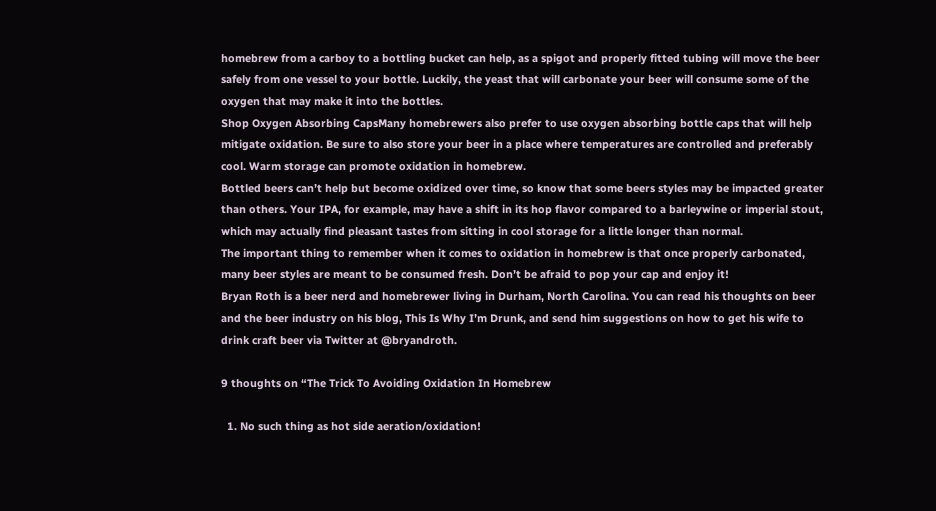homebrew from a carboy to a bottling bucket can help, as a spigot and properly fitted tubing will move the beer safely from one vessel to your bottle. Luckily, the yeast that will carbonate your beer will consume some of the oxygen that may make it into the bottles.
Shop Oxygen Absorbing CapsMany homebrewers also prefer to use oxygen absorbing bottle caps that will help mitigate oxidation. Be sure to also store your beer in a place where temperatures are controlled and preferably cool. Warm storage can promote oxidation in homebrew.
Bottled beers can’t help but become oxidized over time, so know that some beers styles may be impacted greater than others. Your IPA, for example, may have a shift in its hop flavor compared to a barleywine or imperial stout, which may actually find pleasant tastes from sitting in cool storage for a little longer than normal.
The important thing to remember when it comes to oxidation in homebrew is that once properly carbonated, many beer styles are meant to be consumed fresh. Don’t be afraid to pop your cap and enjoy it!
Bryan Roth is a beer nerd and homebrewer living in Durham, North Carolina. You can read his thoughts on beer and the beer industry on his blog, This Is Why I’m Drunk, and send him suggestions on how to get his wife to drink craft beer via Twitter at @bryandroth.

9 thoughts on “The Trick To Avoiding Oxidation In Homebrew

  1. No such thing as hot side aeration/oxidation!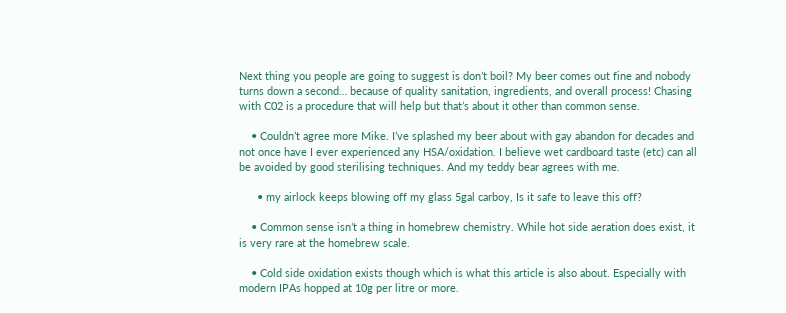Next thing you people are going to suggest is don’t boil? My beer comes out fine and nobody turns down a second… because of quality sanitation, ingredients, and overall process! Chasing with C02 is a procedure that will help but that’s about it other than common sense.

    • Couldn’t agree more Mike. I’ve splashed my beer about with gay abandon for decades and not once have I ever experienced any HSA/oxidation. I believe wet cardboard taste (etc) can all be avoided by good sterilising techniques. And my teddy bear agrees with me.

      • my airlock keeps blowing off my glass 5gal carboy, Is it safe to leave this off?

    • Common sense isn’t a thing in homebrew chemistry. While hot side aeration does exist, it is very rare at the homebrew scale.

    • Cold side oxidation exists though which is what this article is also about. Especially with modern IPAs hopped at 10g per litre or more.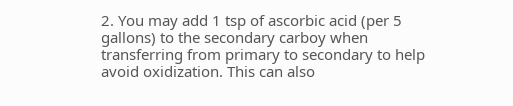2. You may add 1 tsp of ascorbic acid (per 5 gallons) to the secondary carboy when transferring from primary to secondary to help avoid oxidization. This can also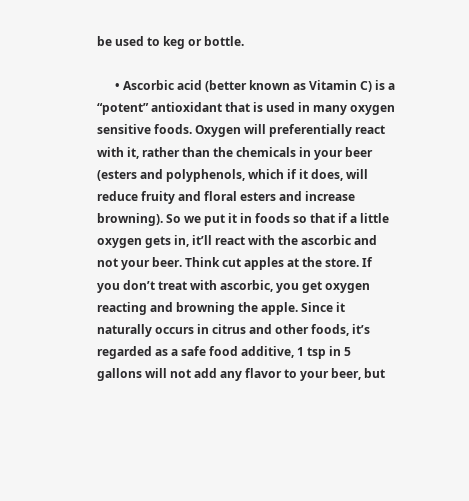be used to keg or bottle.

      • Ascorbic acid (better known as Vitamin C) is a “potent” antioxidant that is used in many oxygen sensitive foods. Oxygen will preferentially react with it, rather than the chemicals in your beer (esters and polyphenols, which if it does, will reduce fruity and floral esters and increase browning). So we put it in foods so that if a little oxygen gets in, it’ll react with the ascorbic and not your beer. Think cut apples at the store. If you don’t treat with ascorbic, you get oxygen reacting and browning the apple. Since it naturally occurs in citrus and other foods, it’s regarded as a safe food additive, 1 tsp in 5 gallons will not add any flavor to your beer, but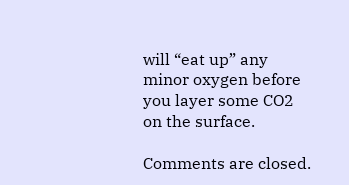will “eat up” any minor oxygen before you layer some CO2 on the surface.

Comments are closed.